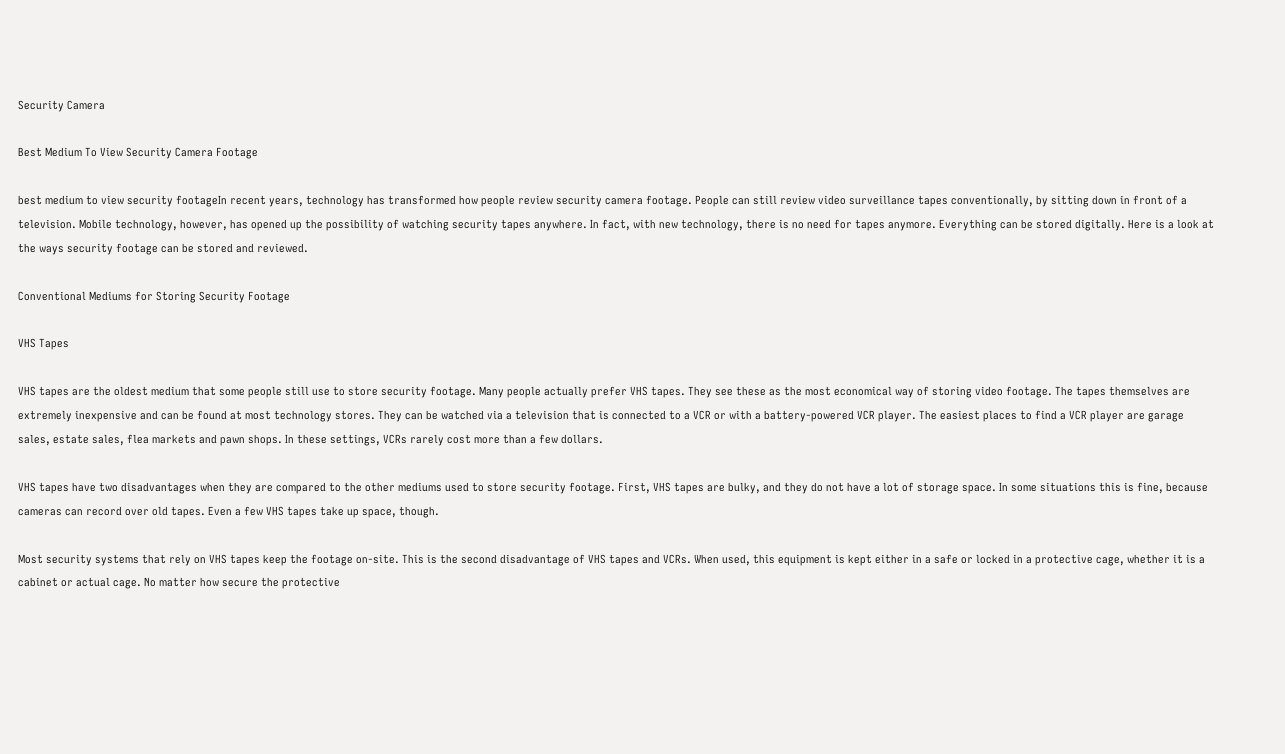Security Camera

Best Medium To View Security Camera Footage

best medium to view security footageIn recent years, technology has transformed how people review security camera footage. People can still review video surveillance tapes conventionally, by sitting down in front of a television. Mobile technology, however, has opened up the possibility of watching security tapes anywhere. In fact, with new technology, there is no need for tapes anymore. Everything can be stored digitally. Here is a look at the ways security footage can be stored and reviewed.

Conventional Mediums for Storing Security Footage

VHS Tapes

VHS tapes are the oldest medium that some people still use to store security footage. Many people actually prefer VHS tapes. They see these as the most economical way of storing video footage. The tapes themselves are extremely inexpensive and can be found at most technology stores. They can be watched via a television that is connected to a VCR or with a battery-powered VCR player. The easiest places to find a VCR player are garage sales, estate sales, flea markets and pawn shops. In these settings, VCRs rarely cost more than a few dollars.

VHS tapes have two disadvantages when they are compared to the other mediums used to store security footage. First, VHS tapes are bulky, and they do not have a lot of storage space. In some situations this is fine, because cameras can record over old tapes. Even a few VHS tapes take up space, though.

Most security systems that rely on VHS tapes keep the footage on-site. This is the second disadvantage of VHS tapes and VCRs. When used, this equipment is kept either in a safe or locked in a protective cage, whether it is a cabinet or actual cage. No matter how secure the protective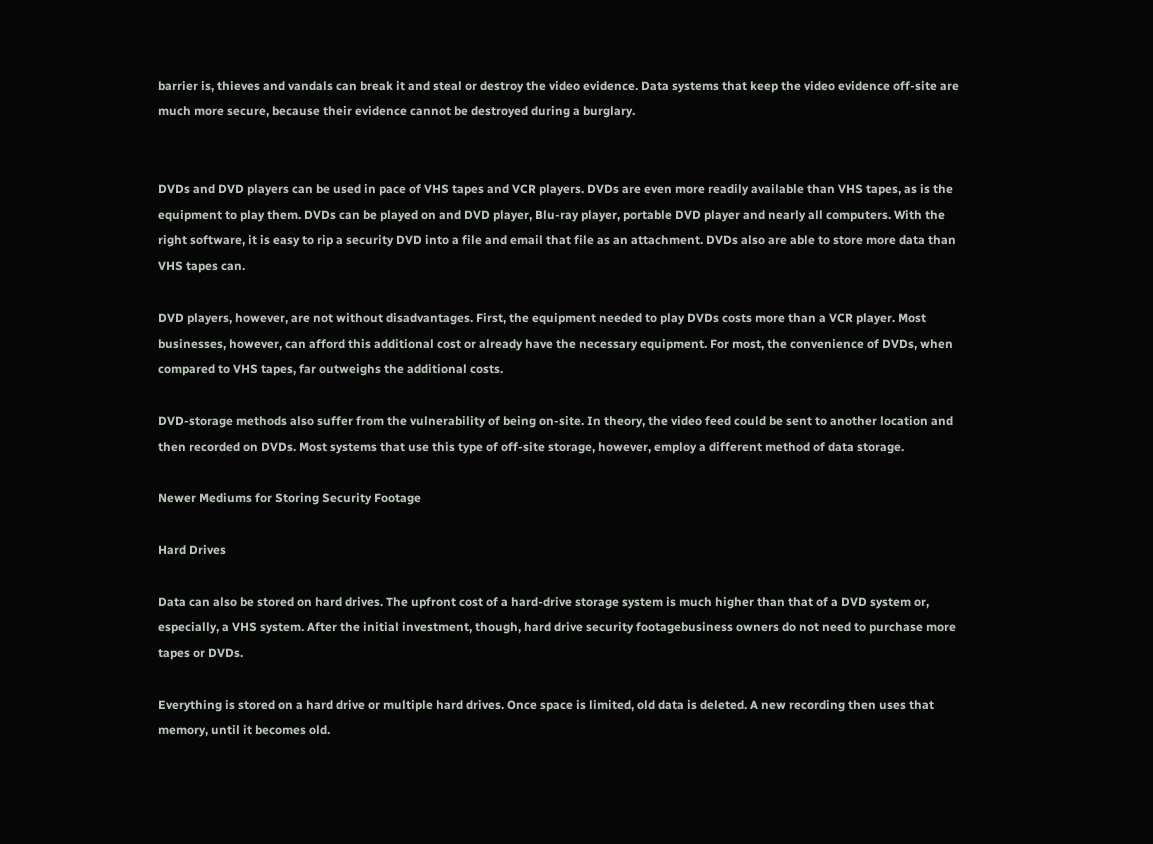barrier is, thieves and vandals can break it and steal or destroy the video evidence. Data systems that keep the video evidence off-site are much more secure, because their evidence cannot be destroyed during a burglary.


DVDs and DVD players can be used in pace of VHS tapes and VCR players. DVDs are even more readily available than VHS tapes, as is the equipment to play them. DVDs can be played on and DVD player, Blu-ray player, portable DVD player and nearly all computers. With the right software, it is easy to rip a security DVD into a file and email that file as an attachment. DVDs also are able to store more data than VHS tapes can.

DVD players, however, are not without disadvantages. First, the equipment needed to play DVDs costs more than a VCR player. Most businesses, however, can afford this additional cost or already have the necessary equipment. For most, the convenience of DVDs, when compared to VHS tapes, far outweighs the additional costs.

DVD-storage methods also suffer from the vulnerability of being on-site. In theory, the video feed could be sent to another location and then recorded on DVDs. Most systems that use this type of off-site storage, however, employ a different method of data storage.

Newer Mediums for Storing Security Footage

Hard Drives

Data can also be stored on hard drives. The upfront cost of a hard-drive storage system is much higher than that of a DVD system or, especially, a VHS system. After the initial investment, though, hard drive security footagebusiness owners do not need to purchase more tapes or DVDs.

Everything is stored on a hard drive or multiple hard drives. Once space is limited, old data is deleted. A new recording then uses that memory, until it becomes old.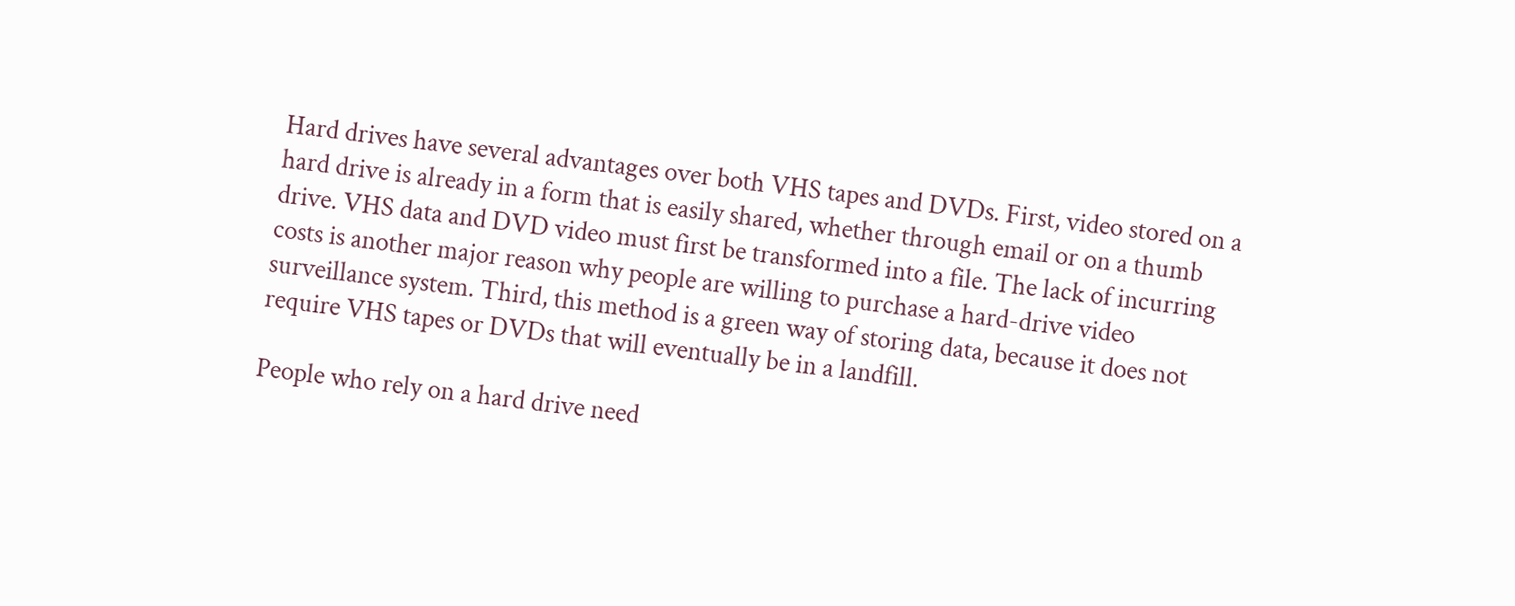Hard drives have several advantages over both VHS tapes and DVDs. First, video stored on a hard drive is already in a form that is easily shared, whether through email or on a thumb drive. VHS data and DVD video must first be transformed into a file. The lack of incurring costs is another major reason why people are willing to purchase a hard-drive video surveillance system. Third, this method is a green way of storing data, because it does not require VHS tapes or DVDs that will eventually be in a landfill.

People who rely on a hard drive need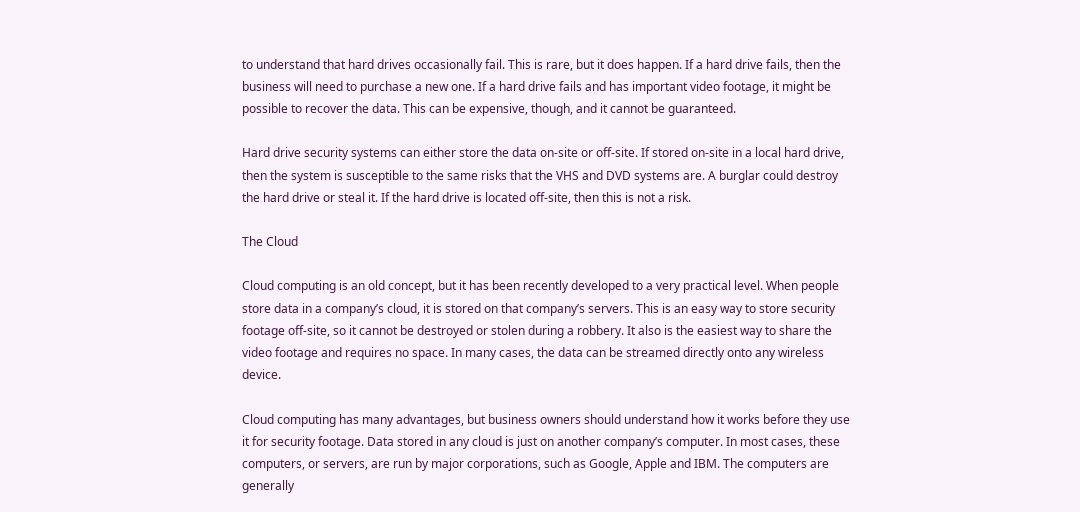to understand that hard drives occasionally fail. This is rare, but it does happen. If a hard drive fails, then the business will need to purchase a new one. If a hard drive fails and has important video footage, it might be possible to recover the data. This can be expensive, though, and it cannot be guaranteed.

Hard drive security systems can either store the data on-site or off-site. If stored on-site in a local hard drive, then the system is susceptible to the same risks that the VHS and DVD systems are. A burglar could destroy the hard drive or steal it. If the hard drive is located off-site, then this is not a risk.

The Cloud

Cloud computing is an old concept, but it has been recently developed to a very practical level. When people store data in a company’s cloud, it is stored on that company’s servers. This is an easy way to store security footage off-site, so it cannot be destroyed or stolen during a robbery. It also is the easiest way to share the video footage and requires no space. In many cases, the data can be streamed directly onto any wireless device.

Cloud computing has many advantages, but business owners should understand how it works before they use it for security footage. Data stored in any cloud is just on another company’s computer. In most cases, these computers, or servers, are run by major corporations, such as Google, Apple and IBM. The computers are generally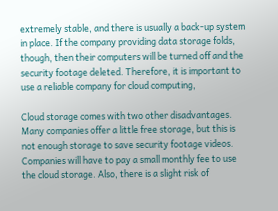extremely stable, and there is usually a back-up system in place. If the company providing data storage folds, though, then their computers will be turned off and the security footage deleted. Therefore, it is important to use a reliable company for cloud computing,

Cloud storage comes with two other disadvantages. Many companies offer a little free storage, but this is not enough storage to save security footage videos. Companies will have to pay a small monthly fee to use the cloud storage. Also, there is a slight risk of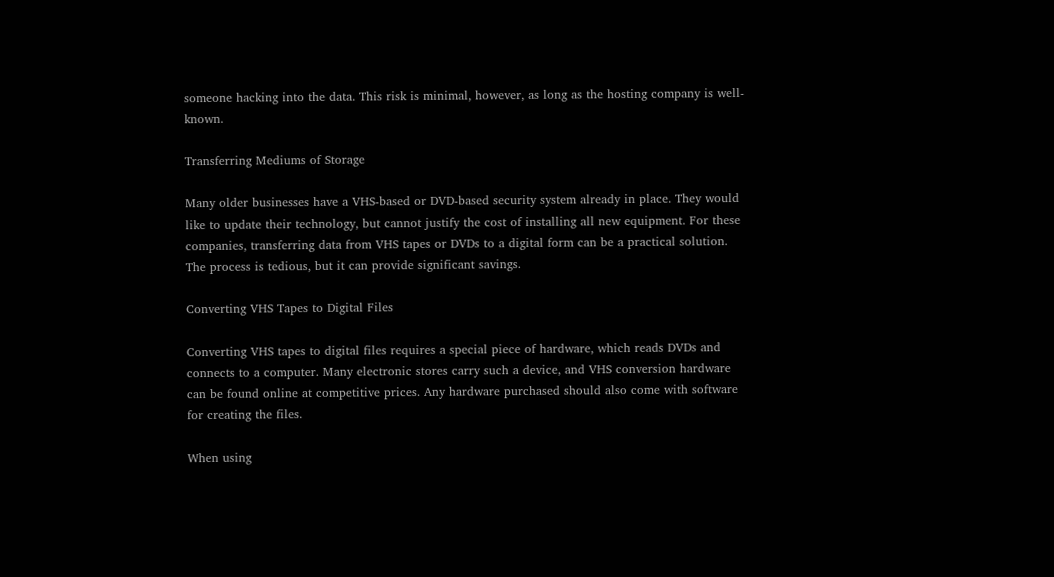someone hacking into the data. This risk is minimal, however, as long as the hosting company is well-known.

Transferring Mediums of Storage

Many older businesses have a VHS-based or DVD-based security system already in place. They would like to update their technology, but cannot justify the cost of installing all new equipment. For these companies, transferring data from VHS tapes or DVDs to a digital form can be a practical solution. The process is tedious, but it can provide significant savings.

Converting VHS Tapes to Digital Files

Converting VHS tapes to digital files requires a special piece of hardware, which reads DVDs and connects to a computer. Many electronic stores carry such a device, and VHS conversion hardware can be found online at competitive prices. Any hardware purchased should also come with software for creating the files.

When using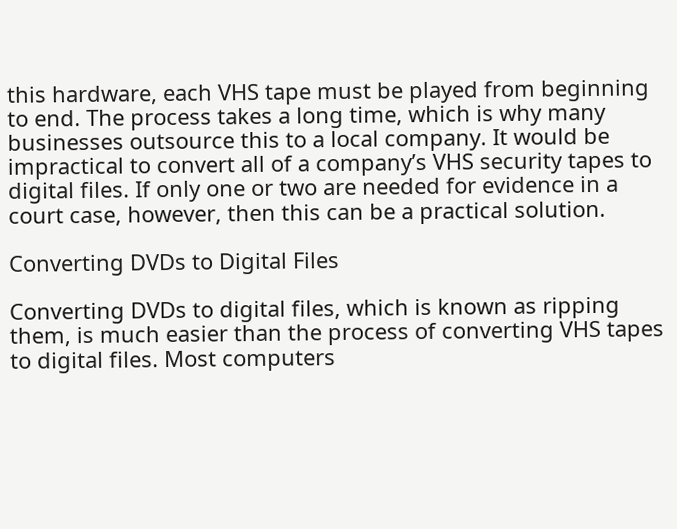this hardware, each VHS tape must be played from beginning to end. The process takes a long time, which is why many businesses outsource this to a local company. It would be impractical to convert all of a company’s VHS security tapes to digital files. If only one or two are needed for evidence in a court case, however, then this can be a practical solution.

Converting DVDs to Digital Files

Converting DVDs to digital files, which is known as ripping them, is much easier than the process of converting VHS tapes to digital files. Most computers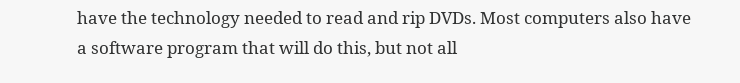have the technology needed to read and rip DVDs. Most computers also have a software program that will do this, but not all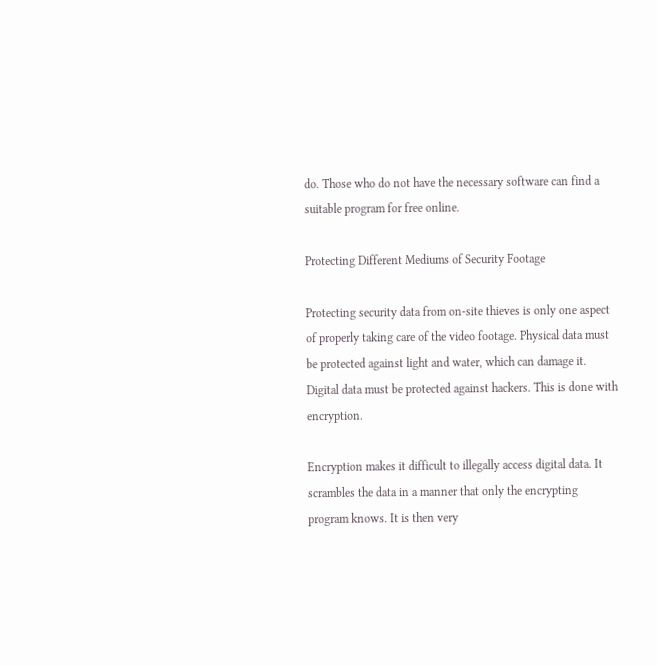do. Those who do not have the necessary software can find a suitable program for free online.

Protecting Different Mediums of Security Footage

Protecting security data from on-site thieves is only one aspect of properly taking care of the video footage. Physical data must be protected against light and water, which can damage it. Digital data must be protected against hackers. This is done with encryption.

Encryption makes it difficult to illegally access digital data. It scrambles the data in a manner that only the encrypting program knows. It is then very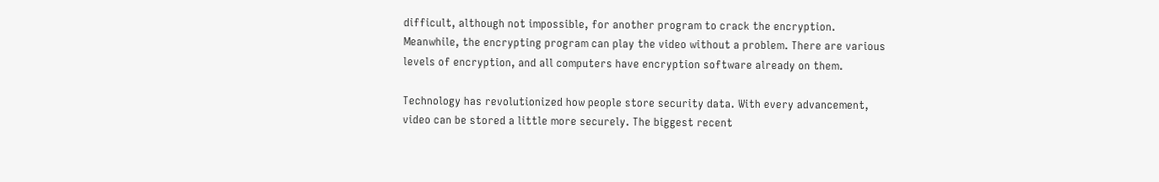difficult, although not impossible, for another program to crack the encryption. Meanwhile, the encrypting program can play the video without a problem. There are various levels of encryption, and all computers have encryption software already on them.

Technology has revolutionized how people store security data. With every advancement, video can be stored a little more securely. The biggest recent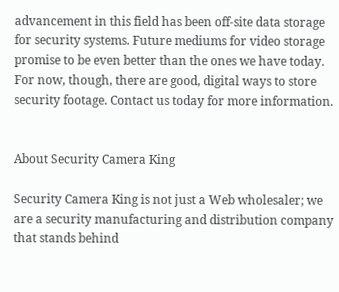advancement in this field has been off-site data storage for security systems. Future mediums for video storage promise to be even better than the ones we have today. For now, though, there are good, digital ways to store security footage. Contact us today for more information.


About Security Camera King

Security Camera King is not just a Web wholesaler; we are a security manufacturing and distribution company that stands behind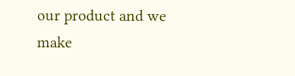our product and we make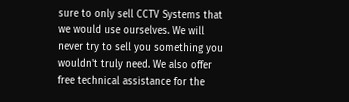sure to only sell CCTV Systems that we would use ourselves. We will never try to sell you something you wouldn't truly need. We also offer free technical assistance for the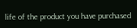life of the product you have purchased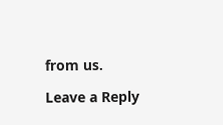from us.

Leave a Reply